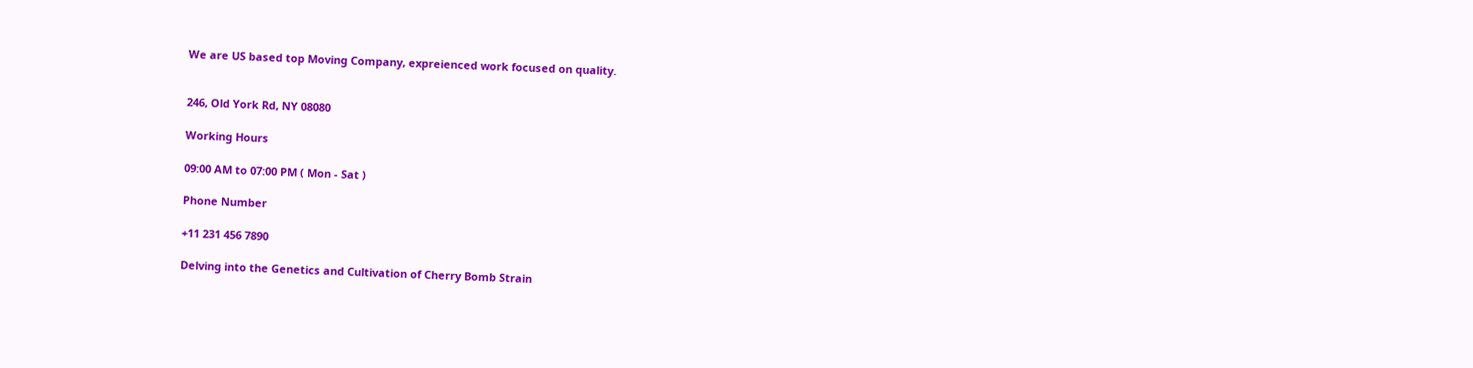We are US based top Moving Company, expreienced work focused on quality.


246, Old York Rd, NY 08080

Working Hours

09:00 AM to 07:00 PM ( Mon - Sat )

Phone Number

+11 231 456 7890

Delving into the Genetics and Cultivation of Cherry Bomb Strain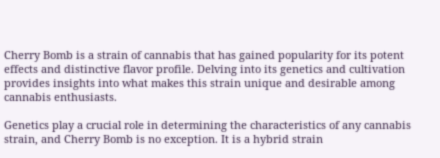Cherry Bomb is a strain of cannabis that has gained popularity for its potent effects and distinctive flavor profile. Delving into its genetics and cultivation provides insights into what makes this strain unique and desirable among cannabis enthusiasts.

Genetics play a crucial role in determining the characteristics of any cannabis strain, and Cherry Bomb is no exception. It is a hybrid strain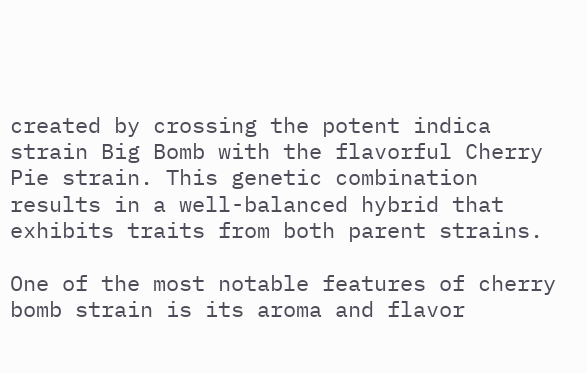created by crossing the potent indica strain Big Bomb with the flavorful Cherry Pie strain. This genetic combination results in a well-balanced hybrid that exhibits traits from both parent strains.

One of the most notable features of cherry bomb strain is its aroma and flavor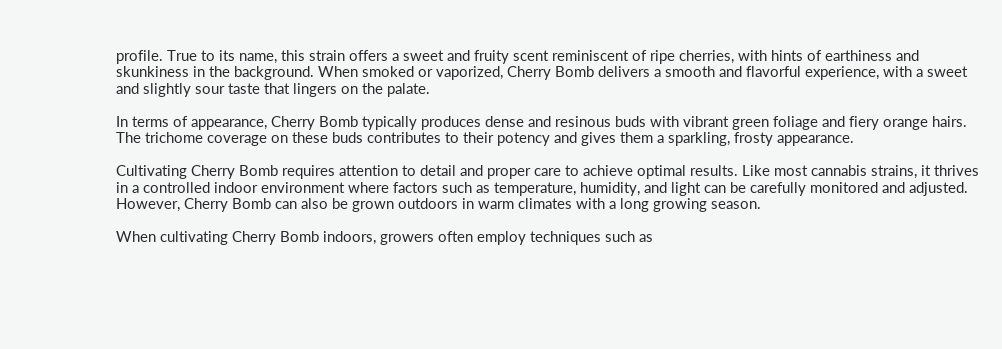profile. True to its name, this strain offers a sweet and fruity scent reminiscent of ripe cherries, with hints of earthiness and skunkiness in the background. When smoked or vaporized, Cherry Bomb delivers a smooth and flavorful experience, with a sweet and slightly sour taste that lingers on the palate.

In terms of appearance, Cherry Bomb typically produces dense and resinous buds with vibrant green foliage and fiery orange hairs. The trichome coverage on these buds contributes to their potency and gives them a sparkling, frosty appearance.

Cultivating Cherry Bomb requires attention to detail and proper care to achieve optimal results. Like most cannabis strains, it thrives in a controlled indoor environment where factors such as temperature, humidity, and light can be carefully monitored and adjusted. However, Cherry Bomb can also be grown outdoors in warm climates with a long growing season.

When cultivating Cherry Bomb indoors, growers often employ techniques such as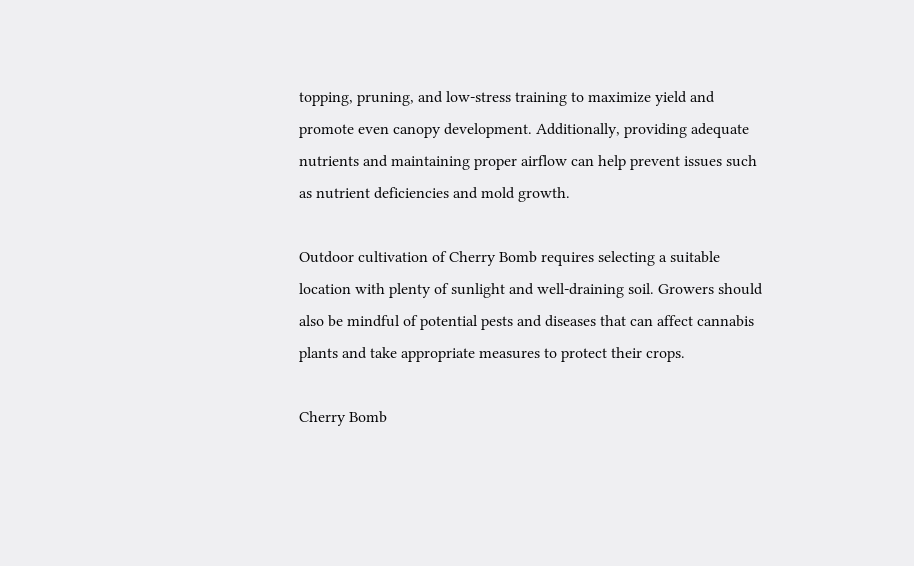topping, pruning, and low-stress training to maximize yield and promote even canopy development. Additionally, providing adequate nutrients and maintaining proper airflow can help prevent issues such as nutrient deficiencies and mold growth.

Outdoor cultivation of Cherry Bomb requires selecting a suitable location with plenty of sunlight and well-draining soil. Growers should also be mindful of potential pests and diseases that can affect cannabis plants and take appropriate measures to protect their crops.

Cherry Bomb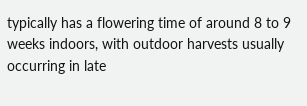typically has a flowering time of around 8 to 9 weeks indoors, with outdoor harvests usually occurring in late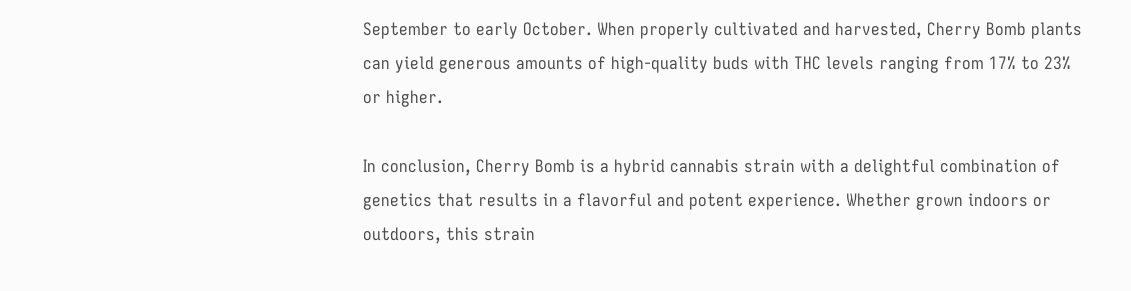September to early October. When properly cultivated and harvested, Cherry Bomb plants can yield generous amounts of high-quality buds with THC levels ranging from 17% to 23% or higher.

In conclusion, Cherry Bomb is a hybrid cannabis strain with a delightful combination of genetics that results in a flavorful and potent experience. Whether grown indoors or outdoors, this strain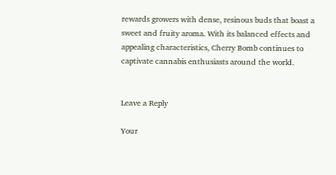rewards growers with dense, resinous buds that boast a sweet and fruity aroma. With its balanced effects and appealing characteristics, Cherry Bomb continues to captivate cannabis enthusiasts around the world.


Leave a Reply

Your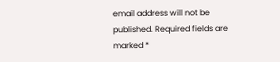email address will not be published. Required fields are marked *